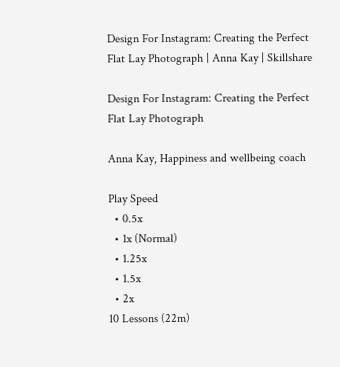Design For Instagram: Creating the Perfect Flat Lay Photograph | Anna Kay | Skillshare

Design For Instagram: Creating the Perfect Flat Lay Photograph

Anna Kay, Happiness and wellbeing coach

Play Speed
  • 0.5x
  • 1x (Normal)
  • 1.25x
  • 1.5x
  • 2x
10 Lessons (22m)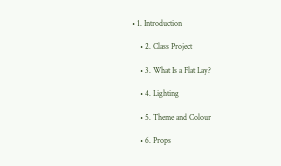• 1. Introduction

    • 2. Class Project

    • 3. What Is a Flat Lay?

    • 4. Lighting

    • 5. Theme and Colour

    • 6. Props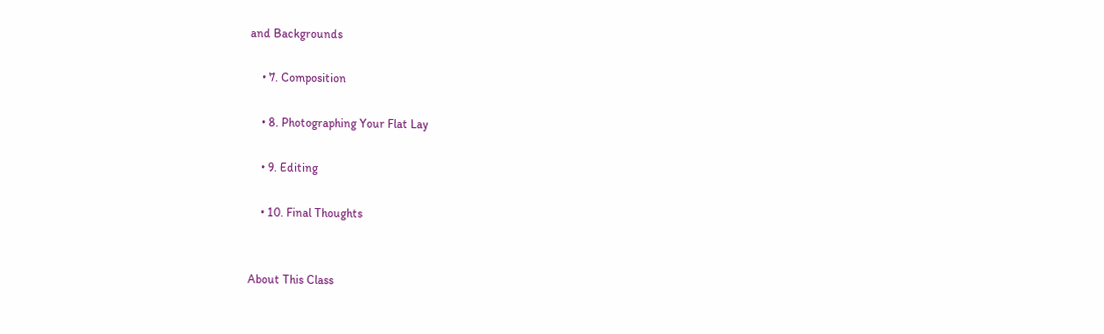and Backgrounds

    • 7. Composition

    • 8. Photographing Your Flat Lay

    • 9. Editing

    • 10. Final Thoughts


About This Class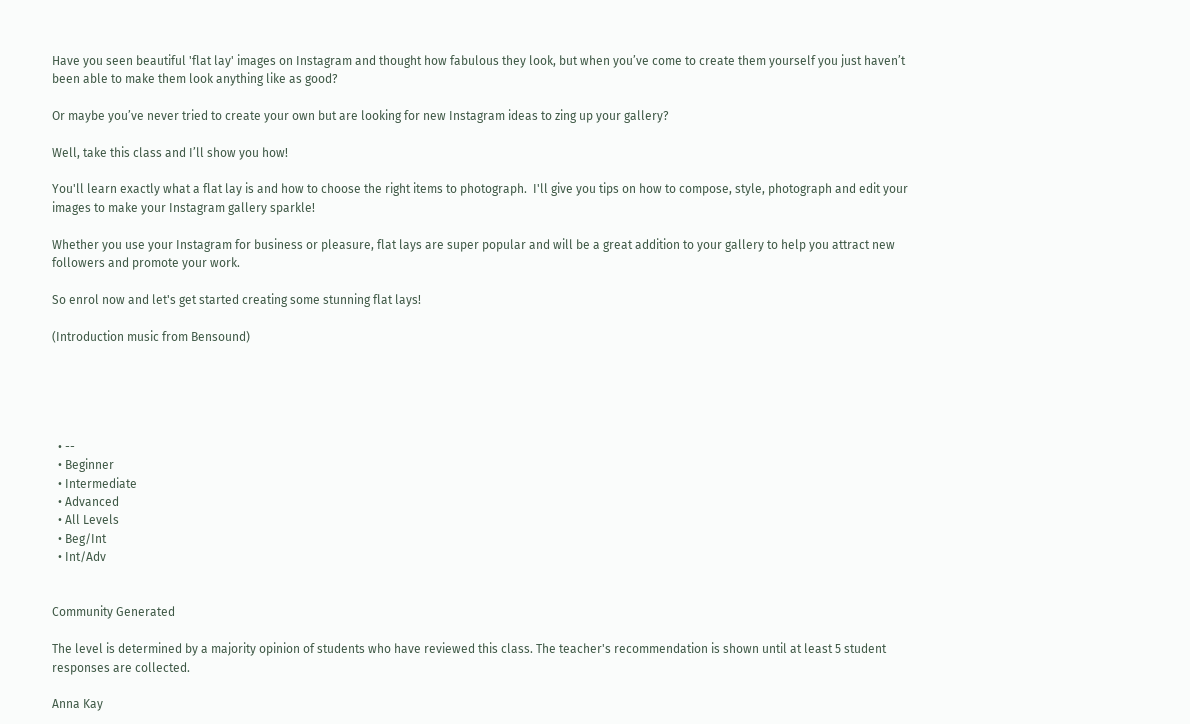Have you seen beautiful 'flat lay' images on Instagram and thought how fabulous they look, but when you’ve come to create them yourself you just haven’t been able to make them look anything like as good?

Or maybe you’ve never tried to create your own but are looking for new Instagram ideas to zing up your gallery?

Well, take this class and I’ll show you how!

You'll learn exactly what a flat lay is and how to choose the right items to photograph.  I'll give you tips on how to compose, style, photograph and edit your images to make your Instagram gallery sparkle!

Whether you use your Instagram for business or pleasure, flat lays are super popular and will be a great addition to your gallery to help you attract new followers and promote your work.

So enrol now and let's get started creating some stunning flat lays!

(Introduction music from Bensound)





  • --
  • Beginner
  • Intermediate
  • Advanced
  • All Levels
  • Beg/Int
  • Int/Adv


Community Generated

The level is determined by a majority opinion of students who have reviewed this class. The teacher's recommendation is shown until at least 5 student responses are collected.

Anna Kay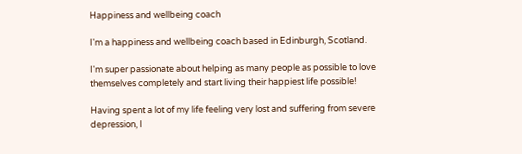Happiness and wellbeing coach

I'm a happiness and wellbeing coach based in Edinburgh, Scotland.

I'm super passionate about helping as many people as possible to love themselves completely and start living their happiest life possible!

Having spent a lot of my life feeling very lost and suffering from severe depression, I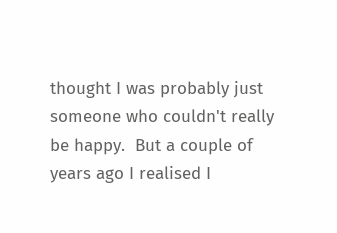thought I was probably just someone who couldn't really be happy.  But a couple of years ago I realised I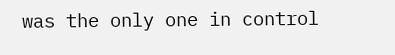was the only one in control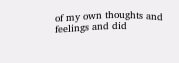of my own thoughts and feelings and did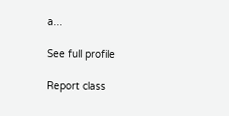a...

See full profile

Report class